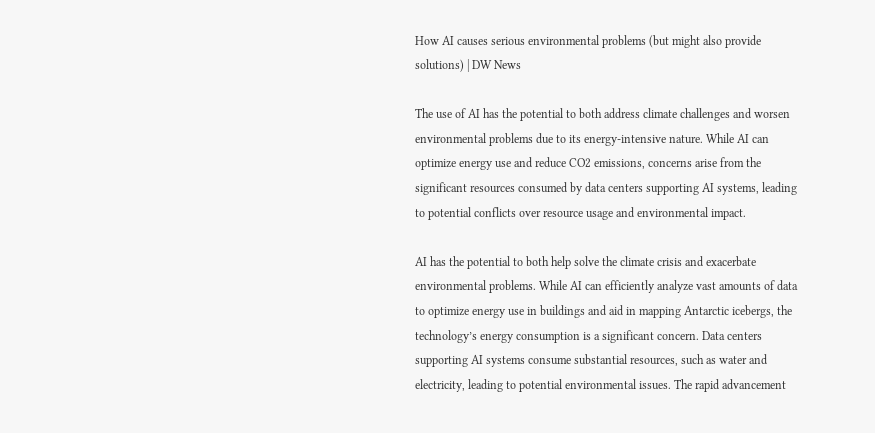How AI causes serious environmental problems (but might also provide solutions) | DW News

The use of AI has the potential to both address climate challenges and worsen environmental problems due to its energy-intensive nature. While AI can optimize energy use and reduce CO2 emissions, concerns arise from the significant resources consumed by data centers supporting AI systems, leading to potential conflicts over resource usage and environmental impact.

AI has the potential to both help solve the climate crisis and exacerbate environmental problems. While AI can efficiently analyze vast amounts of data to optimize energy use in buildings and aid in mapping Antarctic icebergs, the technology’s energy consumption is a significant concern. Data centers supporting AI systems consume substantial resources, such as water and electricity, leading to potential environmental issues. The rapid advancement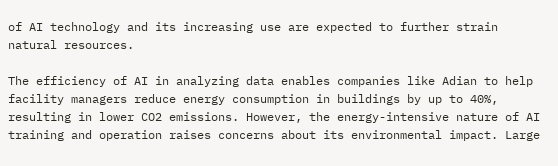of AI technology and its increasing use are expected to further strain natural resources.

The efficiency of AI in analyzing data enables companies like Adian to help facility managers reduce energy consumption in buildings by up to 40%, resulting in lower CO2 emissions. However, the energy-intensive nature of AI training and operation raises concerns about its environmental impact. Large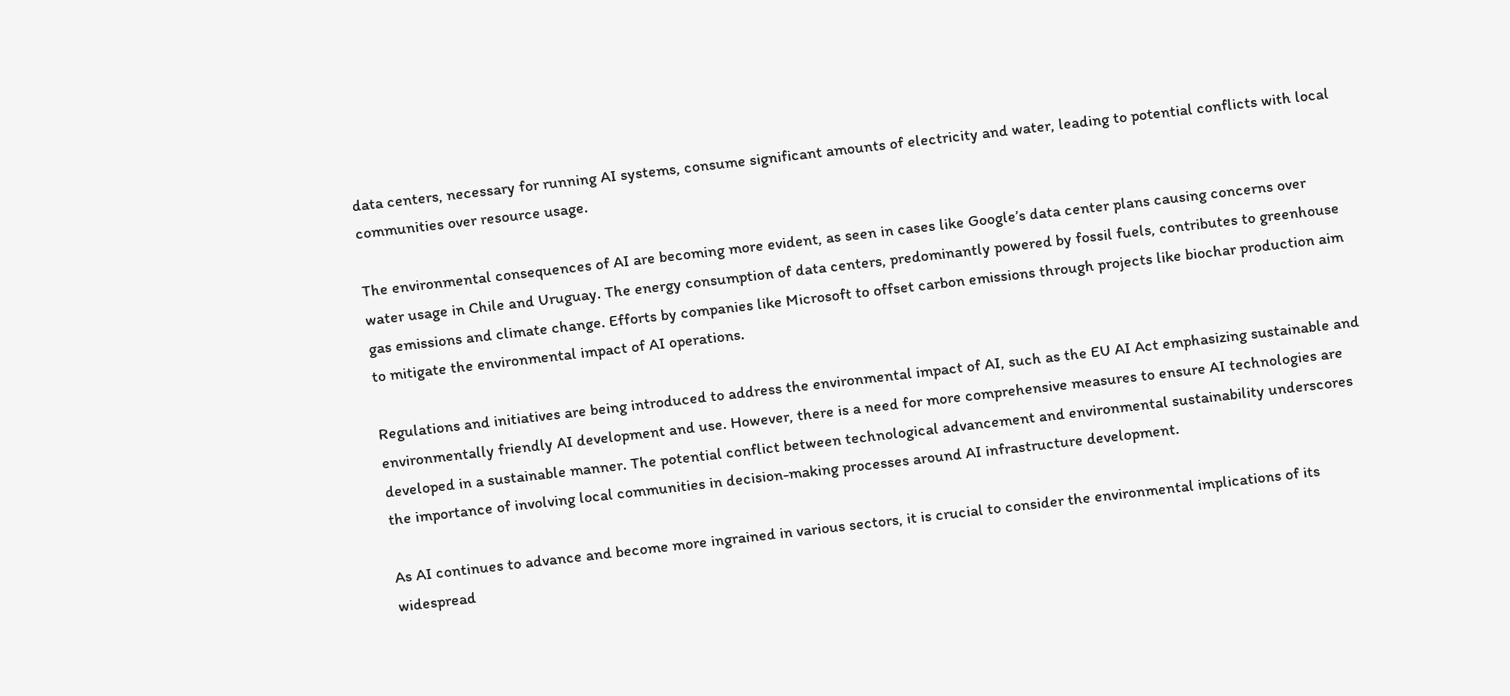data centers, necessary for running AI systems, consume significant amounts of electricity and water, leading to potential conflicts with local communities over resource usage.

The environmental consequences of AI are becoming more evident, as seen in cases like Google’s data center plans causing concerns over water usage in Chile and Uruguay. The energy consumption of data centers, predominantly powered by fossil fuels, contributes to greenhouse gas emissions and climate change. Efforts by companies like Microsoft to offset carbon emissions through projects like biochar production aim to mitigate the environmental impact of AI operations.

Regulations and initiatives are being introduced to address the environmental impact of AI, such as the EU AI Act emphasizing sustainable and environmentally friendly AI development and use. However, there is a need for more comprehensive measures to ensure AI technologies are developed in a sustainable manner. The potential conflict between technological advancement and environmental sustainability underscores the importance of involving local communities in decision-making processes around AI infrastructure development.

As AI continues to advance and become more ingrained in various sectors, it is crucial to consider the environmental implications of its widespread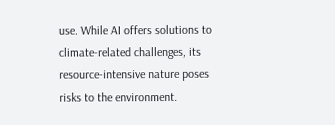use. While AI offers solutions to climate-related challenges, its resource-intensive nature poses risks to the environment.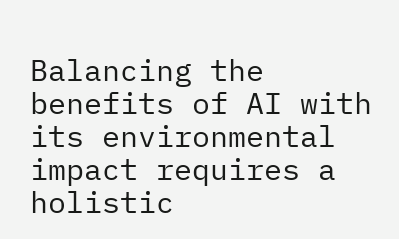Balancing the benefits of AI with its environmental impact requires a holistic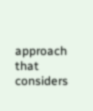approach that considers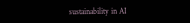sustainability in AI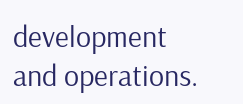development and operations.